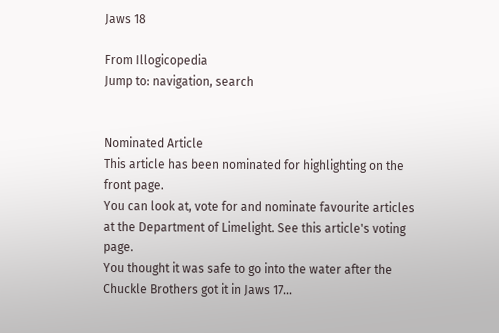Jaws 18

From Illogicopedia
Jump to: navigation, search


Nominated Article
This article has been nominated for highlighting on the front page.
You can look at, vote for and nominate favourite articles at the Department of Limelight. See this article's voting page.
You thought it was safe to go into the water after the Chuckle Brothers got it in Jaws 17...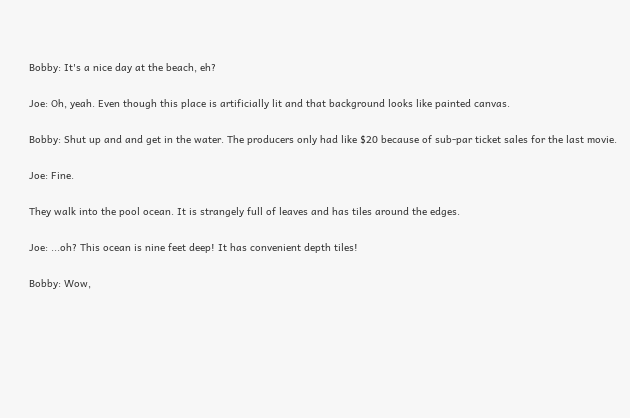Bobby: It's a nice day at the beach, eh?

Joe: Oh, yeah. Even though this place is artificially lit and that background looks like painted canvas.

Bobby: Shut up and and get in the water. The producers only had like $20 because of sub-par ticket sales for the last movie.

Joe: Fine.

They walk into the pool ocean. It is strangely full of leaves and has tiles around the edges.

Joe: ...oh? This ocean is nine feet deep! It has convenient depth tiles!

Bobby: Wow,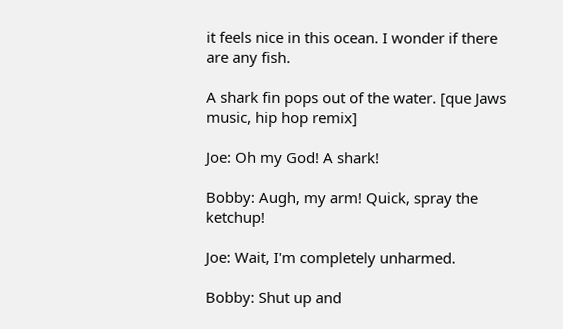it feels nice in this ocean. I wonder if there are any fish.

A shark fin pops out of the water. [que Jaws music, hip hop remix]

Joe: Oh my God! A shark!

Bobby: Augh, my arm! Quick, spray the ketchup!

Joe: Wait, I'm completely unharmed.

Bobby: Shut up and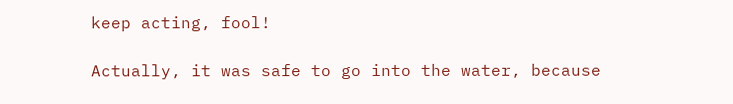keep acting, fool!

Actually, it was safe to go into the water, because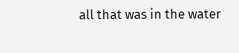all that was in the water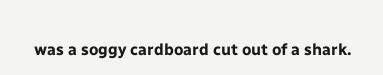was a soggy cardboard cut out of a shark.